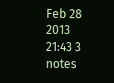Feb 28 2013 21:43 3 notes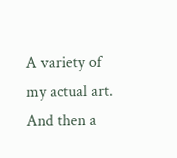A variety of my actual art. And then a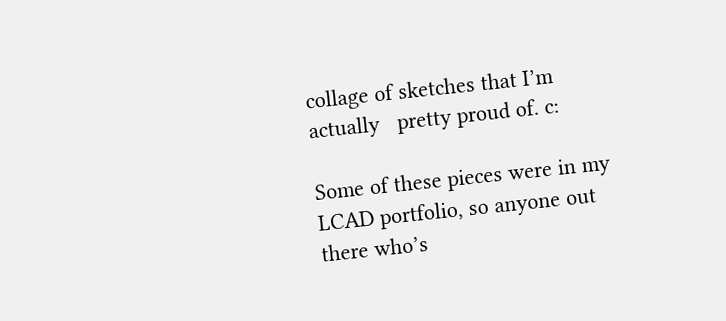collage of sketches that I’m actually   pretty proud of. c:

Some of these pieces were in my LCAD portfolio, so anyone out there who’s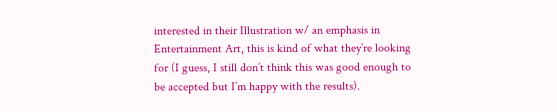interested in their Illustration w/ an emphasis in Entertainment Art, this is kind of what they’re looking for (I guess, I still don’t think this was good enough to be accepted but I’m happy with the results).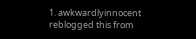1. awkwardlyinnocent reblogged this from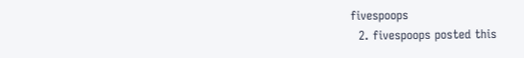fivespoops
  2. fivespoops posted this